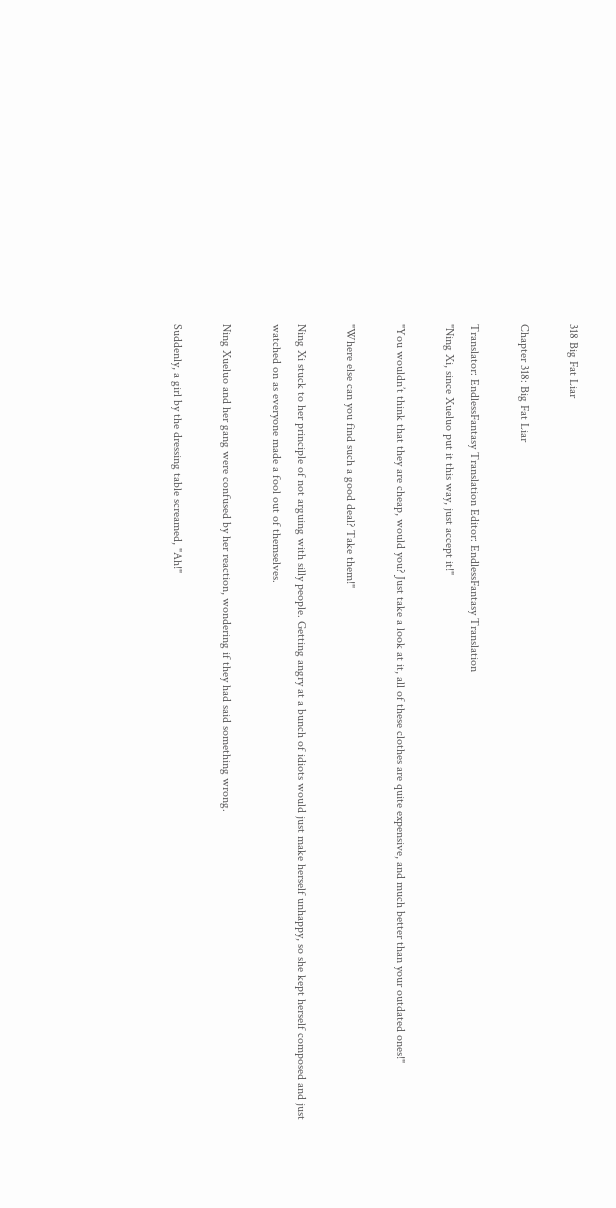318 Big Fat Liar

Chapter 318: Big Fat Liar

Translator: EndlessFantasy Translation Editor: EndlessFantasy Translation
"Ning Xi, since Xueluo put it this way, just accept it!"

"You wouldn’t think that they are cheap, would you? Just take a look at it, all of these clothes are quite expensive, and much better than your outdated ones!"

"Where else can you find such a good deal? Take them!"

Ning Xi stuck to her principle of not arguing with silly people. Getting angry at a bunch of idiots would just make herself unhappy, so she kept herself composed and just watched on as everyone made a fool out of themselves.

Ning Xueluo and her gang were confused by her reaction, wondering if they had said something wrong.

Suddenly, a girl by the dressing table screamed, "Ah!"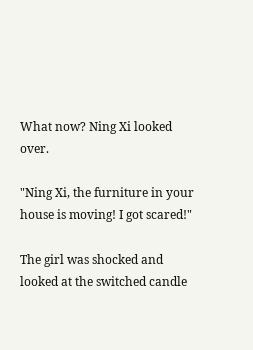What now? Ning Xi looked over.

"Ning Xi, the furniture in your house is moving! I got scared!"

The girl was shocked and looked at the switched candle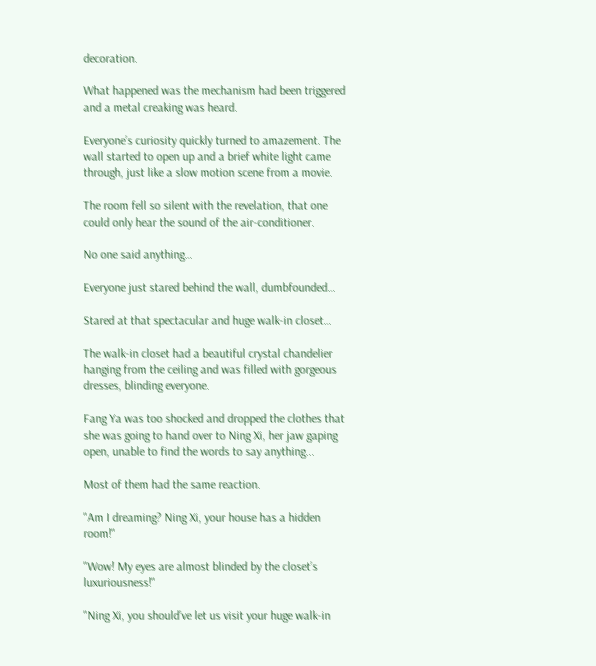decoration.

What happened was the mechanism had been triggered and a metal creaking was heard.

Everyone’s curiosity quickly turned to amazement. The wall started to open up and a brief white light came through, just like a slow motion scene from a movie.

The room fell so silent with the revelation, that one could only hear the sound of the air-conditioner.

No one said anything…

Everyone just stared behind the wall, dumbfounded…

Stared at that spectacular and huge walk-in closet…

The walk-in closet had a beautiful crystal chandelier hanging from the ceiling and was filled with gorgeous dresses, blinding everyone.

Fang Ya was too shocked and dropped the clothes that she was going to hand over to Ning Xi, her jaw gaping open, unable to find the words to say anything...

Most of them had the same reaction.

"Am I dreaming? Ning Xi, your house has a hidden room!"

"Wow! My eyes are almost blinded by the closet’s luxuriousness!"

"Ning Xi, you should’ve let us visit your huge walk-in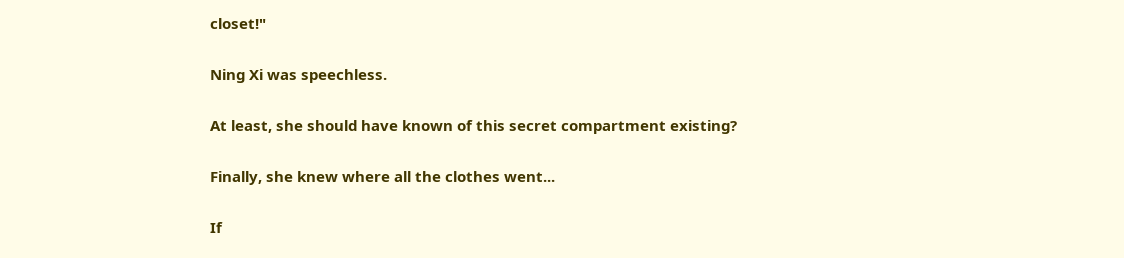closet!"

Ning Xi was speechless.

At least, she should have known of this secret compartment existing?

Finally, she knew where all the clothes went...

If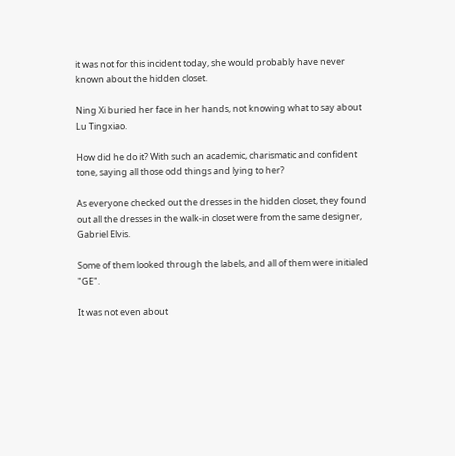it was not for this incident today, she would probably have never known about the hidden closet.

Ning Xi buried her face in her hands, not knowing what to say about Lu Tingxiao.

How did he do it? With such an academic, charismatic and confident tone, saying all those odd things and lying to her?

As everyone checked out the dresses in the hidden closet, they found out all the dresses in the walk-in closet were from the same designer, Gabriel Elvis.

Some of them looked through the labels, and all of them were initialed "GE".

It was not even about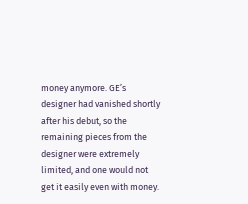money anymore. GE’s designer had vanished shortly after his debut, so the remaining pieces from the designer were extremely limited, and one would not get it easily even with money.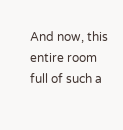And now, this entire room full of such a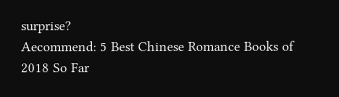surprise?
Aecommend: 5 Best Chinese Romance Books of 2018 So Far